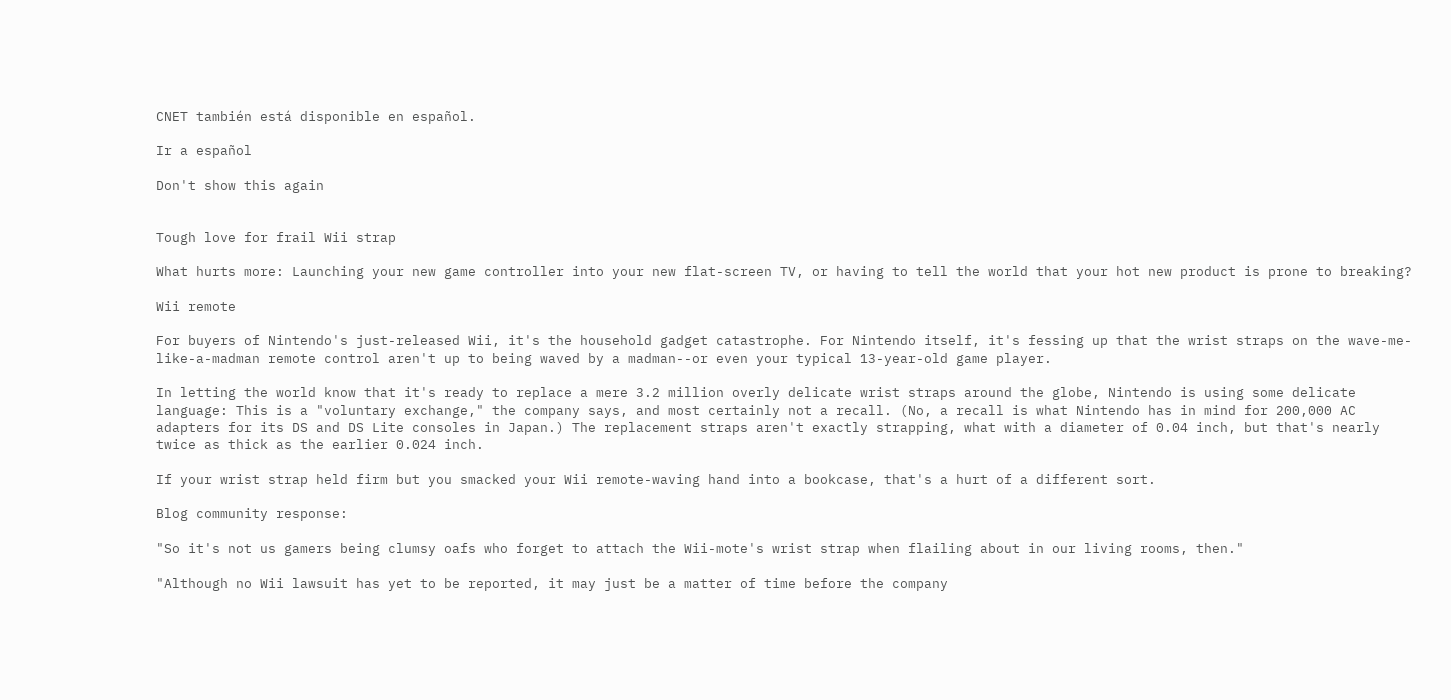CNET también está disponible en español.

Ir a español

Don't show this again


Tough love for frail Wii strap

What hurts more: Launching your new game controller into your new flat-screen TV, or having to tell the world that your hot new product is prone to breaking?

Wii remote

For buyers of Nintendo's just-released Wii, it's the household gadget catastrophe. For Nintendo itself, it's fessing up that the wrist straps on the wave-me-like-a-madman remote control aren't up to being waved by a madman--or even your typical 13-year-old game player.

In letting the world know that it's ready to replace a mere 3.2 million overly delicate wrist straps around the globe, Nintendo is using some delicate language: This is a "voluntary exchange," the company says, and most certainly not a recall. (No, a recall is what Nintendo has in mind for 200,000 AC adapters for its DS and DS Lite consoles in Japan.) The replacement straps aren't exactly strapping, what with a diameter of 0.04 inch, but that's nearly twice as thick as the earlier 0.024 inch.

If your wrist strap held firm but you smacked your Wii remote-waving hand into a bookcase, that's a hurt of a different sort.

Blog community response:

"So it's not us gamers being clumsy oafs who forget to attach the Wii-mote's wrist strap when flailing about in our living rooms, then."

"Although no Wii lawsuit has yet to be reported, it may just be a matter of time before the company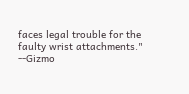faces legal trouble for the faulty wrist attachments."
--Gizmo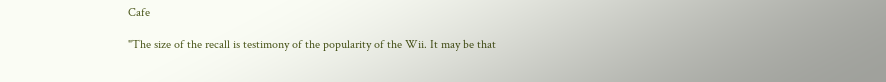Cafe

"The size of the recall is testimony of the popularity of the Wii. It may be that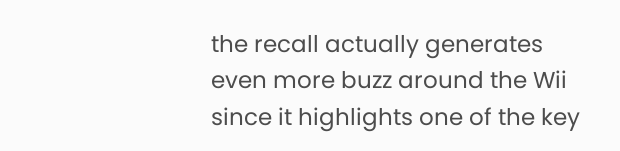the recall actually generates even more buzz around the Wii since it highlights one of the key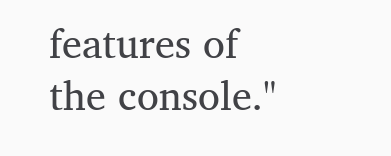features of the console."